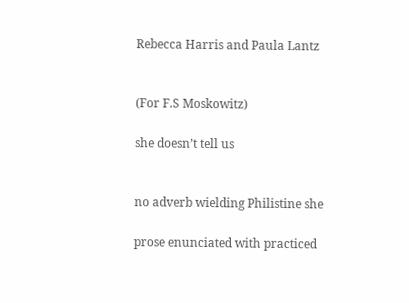Rebecca Harris and Paula Lantz


(For F.S Moskowitz)

she doesn’t tell us


no adverb wielding Philistine she

prose enunciated with practiced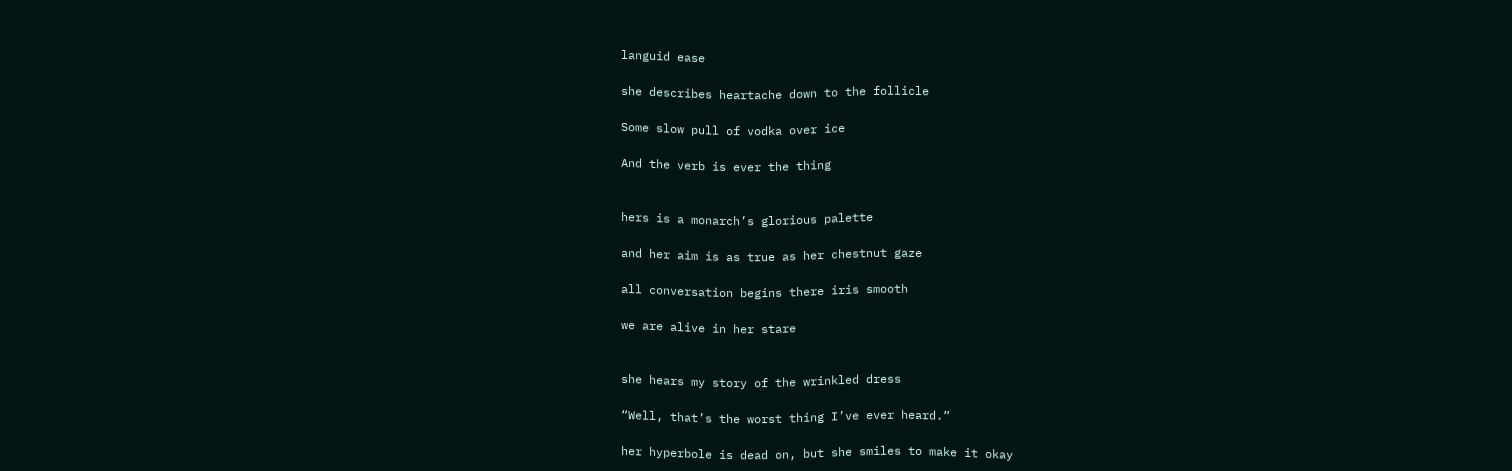languid ease

she describes heartache down to the follicle

Some slow pull of vodka over ice

And the verb is ever the thing


hers is a monarch’s glorious palette

and her aim is as true as her chestnut gaze

all conversation begins there iris smooth

we are alive in her stare


she hears my story of the wrinkled dress

“Well, that’s the worst thing I’ve ever heard.”

her hyperbole is dead on, but she smiles to make it okay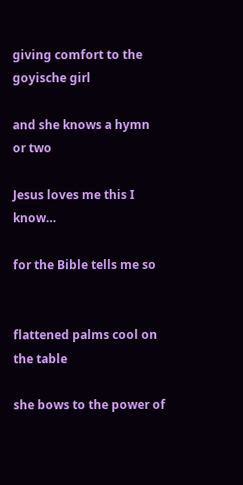giving comfort to the goyische girl

and she knows a hymn or two

Jesus loves me this I know…

for the Bible tells me so


flattened palms cool on the table

she bows to the power of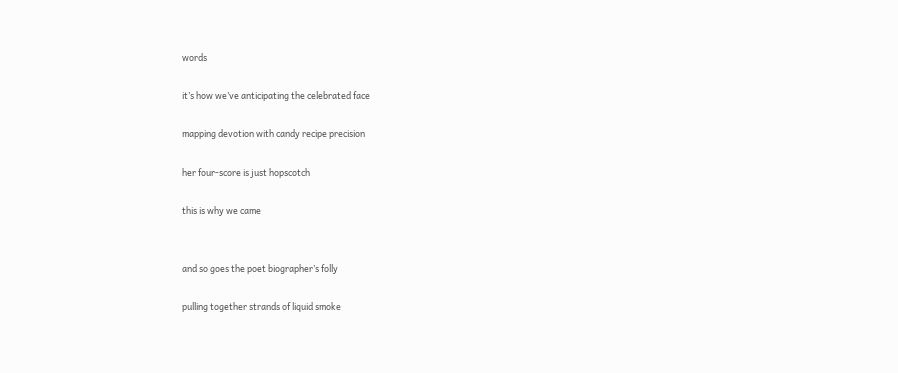words

it’s how we’ve anticipating the celebrated face

mapping devotion with candy recipe precision

her four-score is just hopscotch

this is why we came


and so goes the poet biographer’s folly

pulling together strands of liquid smoke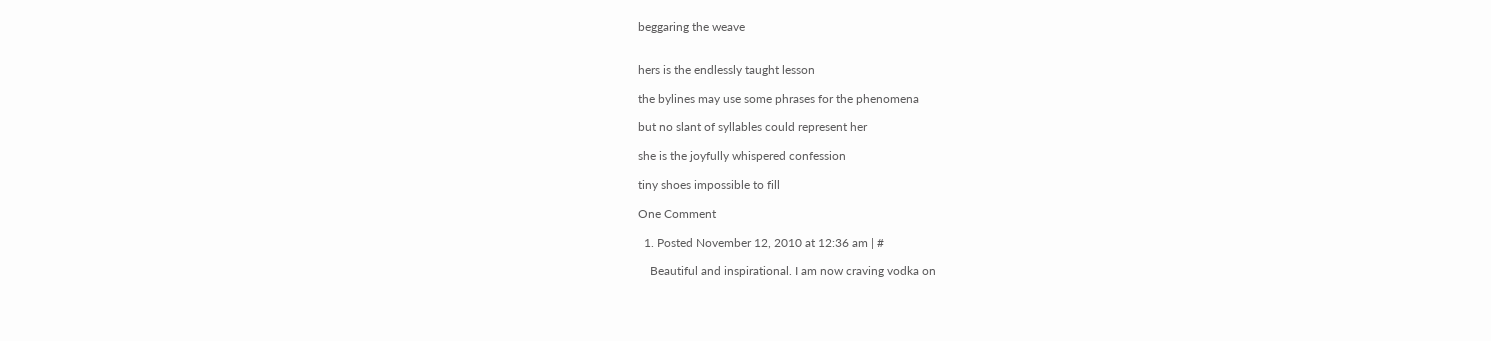beggaring the weave


hers is the endlessly taught lesson

the bylines may use some phrases for the phenomena

but no slant of syllables could represent her

she is the joyfully whispered confession

tiny shoes impossible to fill

One Comment

  1. Posted November 12, 2010 at 12:36 am | #

    Beautiful and inspirational. I am now craving vodka on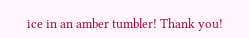ice in an amber tumbler! Thank you!